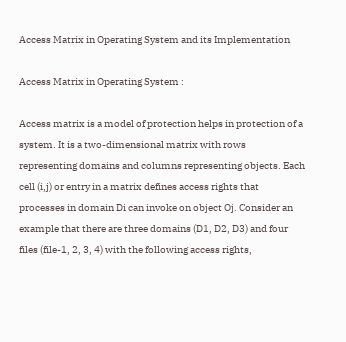Access Matrix in Operating System and its Implementation

Access Matrix in Operating System :

Access matrix is a model of protection helps in protection of a system. It is a two-dimensional matrix with rows representing domains and columns representing objects. Each cell (i,j) or entry in a matrix defines access rights that processes in domain Di can invoke on object Oj. Consider an example that there are three domains (D1, D2, D3) and four files (file-1, 2, 3, 4) with the following access rights,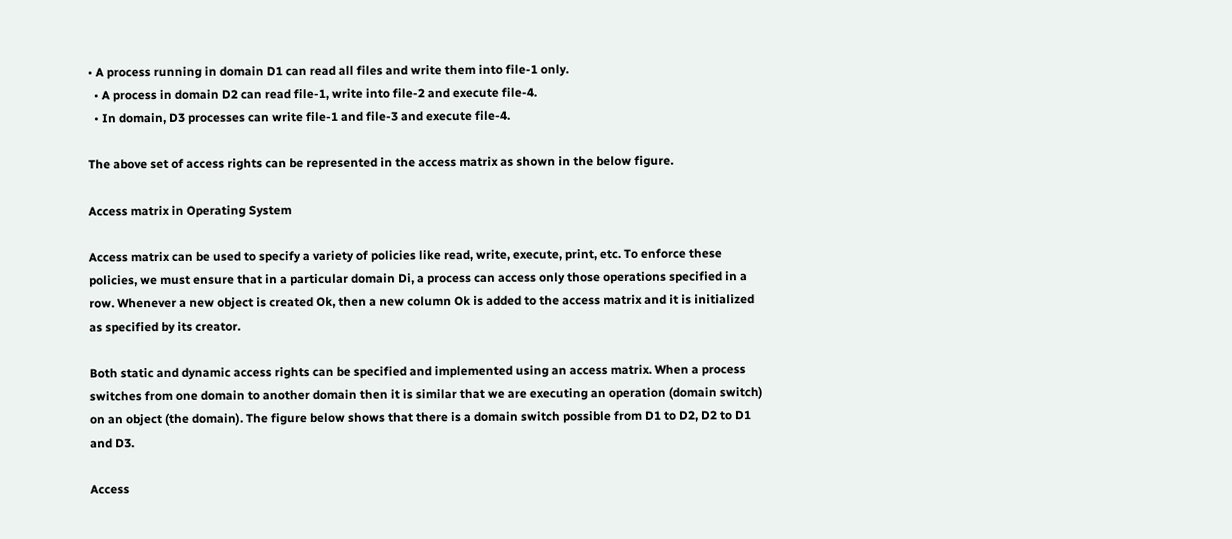• A process running in domain D1 can read all files and write them into file-1 only.
  • A process in domain D2 can read file-1, write into file-2 and execute file-4.
  • In domain, D3 processes can write file-1 and file-3 and execute file-4.

The above set of access rights can be represented in the access matrix as shown in the below figure.

Access matrix in Operating System

Access matrix can be used to specify a variety of policies like read, write, execute, print, etc. To enforce these policies, we must ensure that in a particular domain Di, a process can access only those operations specified in a row. Whenever a new object is created Ok, then a new column Ok is added to the access matrix and it is initialized as specified by its creator.

Both static and dynamic access rights can be specified and implemented using an access matrix. When a process switches from one domain to another domain then it is similar that we are executing an operation (domain switch) on an object (the domain). The figure below shows that there is a domain switch possible from D1 to D2, D2 to D1 and D3.

Access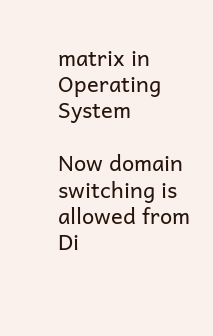matrix in Operating System

Now domain switching is allowed from Di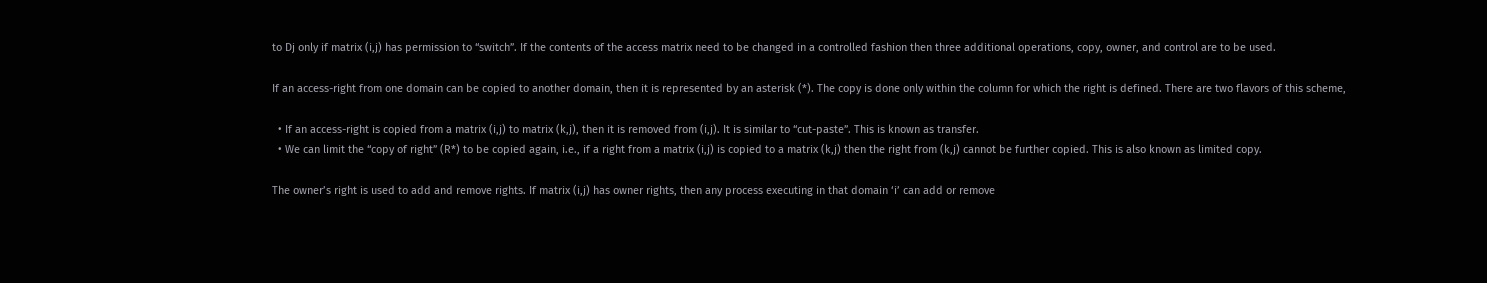to Dj only if matrix (i,j) has permission to “switch”. If the contents of the access matrix need to be changed in a controlled fashion then three additional operations, copy, owner, and control are to be used.

If an access-right from one domain can be copied to another domain, then it is represented by an asterisk (*). The copy is done only within the column for which the right is defined. There are two flavors of this scheme,

  • If an access-right is copied from a matrix (i,j) to matrix (k,j), then it is removed from (i,j). It is similar to “cut-paste”. This is known as transfer.
  • We can limit the “copy of right” (R*) to be copied again, i.e., if a right from a matrix (i,j) is copied to a matrix (k,j) then the right from (k,j) cannot be further copied. This is also known as limited copy.

The owner’s right is used to add and remove rights. If matrix (i,j) has owner rights, then any process executing in that domain ‘i’ can add or remove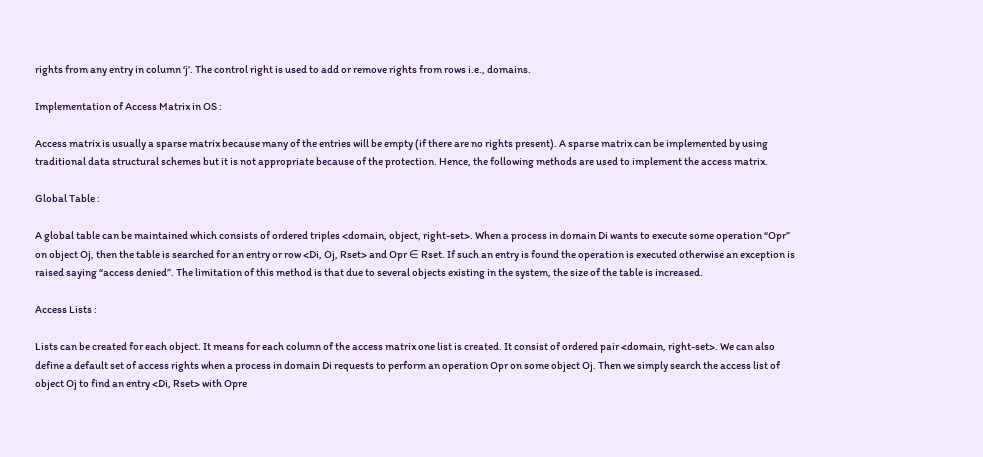rights from any entry in column ‘j’. The control right is used to add or remove rights from rows i.e., domains.

Implementation of Access Matrix in OS :

Access matrix is usually a sparse matrix because many of the entries will be empty (if there are no rights present). A sparse matrix can be implemented by using traditional data structural schemes but it is not appropriate because of the protection. Hence, the following methods are used to implement the access matrix.

Global Table :

A global table can be maintained which consists of ordered triples <domain, object, right-set>. When a process in domain Di wants to execute some operation “Opr” on object Oj, then the table is searched for an entry or row <Di, Oj, Rset> and Opr ∈ Rset. If such an entry is found the operation is executed otherwise an exception is raised saying “access denied”. The limitation of this method is that due to several objects existing in the system, the size of the table is increased.

Access Lists :

Lists can be created for each object. It means for each column of the access matrix one list is created. It consist of ordered pair <domain, right-set>. We can also define a default set of access rights when a process in domain Di requests to perform an operation Opr on some object Oj. Then we simply search the access list of object Oj to find an entry <Di, Rset> with Opre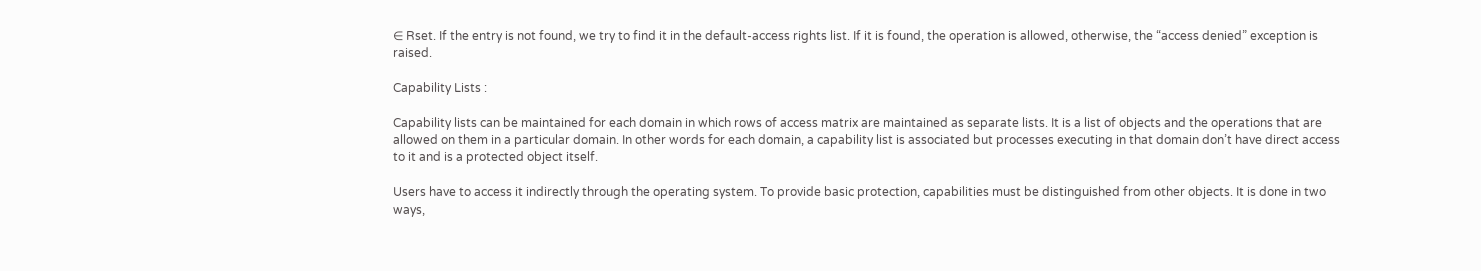∈ Rset. If the entry is not found, we try to find it in the default-access rights list. If it is found, the operation is allowed, otherwise, the “access denied” exception is raised.

Capability Lists :

Capability lists can be maintained for each domain in which rows of access matrix are maintained as separate lists. It is a list of objects and the operations that are allowed on them in a particular domain. In other words for each domain, a capability list is associated but processes executing in that domain don’t have direct access to it and is a protected object itself.

Users have to access it indirectly through the operating system. To provide basic protection, capabilities must be distinguished from other objects. It is done in two ways,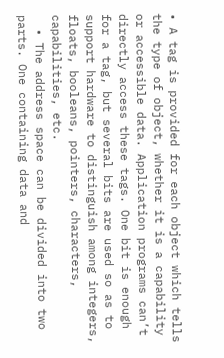• A tag is provided for each object which tells the type of object, whether it is a capability or accessible data. Application programs can’t directly access these tags. One bit is enough for a tag, but several bits are used so as to support hardware to distinguish among integers, floats, booleans, pointers, characters, capabilities, etc.
  • The address space can be divided into two parts. One containing data and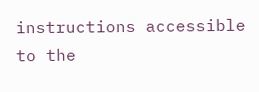instructions accessible to the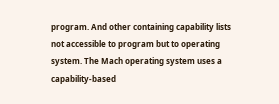program. And other containing capability lists not accessible to program but to operating system. The Mach operating system uses a capability-based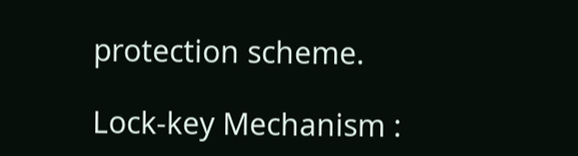protection scheme.

Lock-key Mechanism :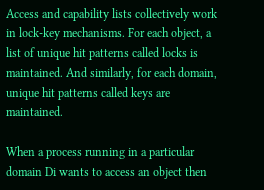Access and capability lists collectively work in lock-key mechanisms. For each object, a list of unique hit patterns called locks is maintained. And similarly, for each domain, unique hit patterns called keys are maintained.

When a process running in a particular domain Di wants to access an object then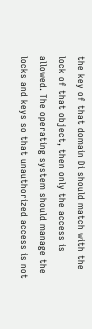the key of that domain Di should match with the lock of that object, then only the access is allowed. The operating system should manage the locks and keys so that unauthorized access is not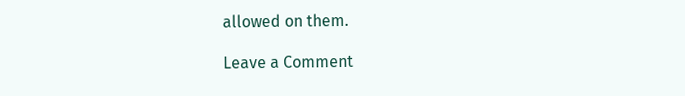allowed on them.

Leave a Comment